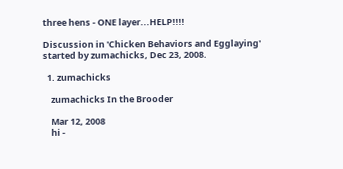three hens - ONE layer...HELP!!!!

Discussion in 'Chicken Behaviors and Egglaying' started by zumachicks, Dec 23, 2008.

  1. zumachicks

    zumachicks In the Brooder

    Mar 12, 2008
    hi -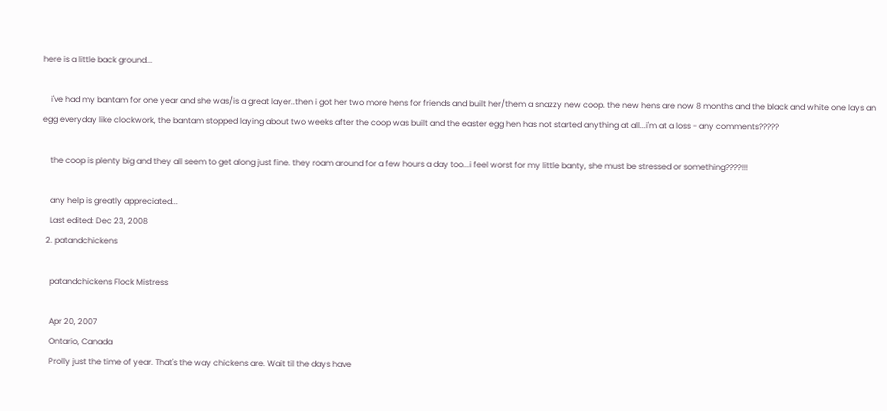here is a little back ground...

    i've had my bantam for one year and she was/is a great layer..then i got her two more hens for friends and built her/them a snazzy new coop. the new hens are now 8 months and the black and white one lays an egg everyday like clockwork, the bantam stopped laying about two weeks after the coop was built and the easter egg hen has not started anything at all...i'm at a loss - any comments?????

    the coop is plenty big and they all seem to get along just fine. they roam around for a few hours a day too...i feel worst for my little banty, she must be stressed or something????!!!

    any help is greatly appreciated...
    Last edited: Dec 23, 2008
  2. patandchickens

    patandchickens Flock Mistress

    Apr 20, 2007
    Ontario, Canada
    Prolly just the time of year. That's the way chickens are. Wait til the days have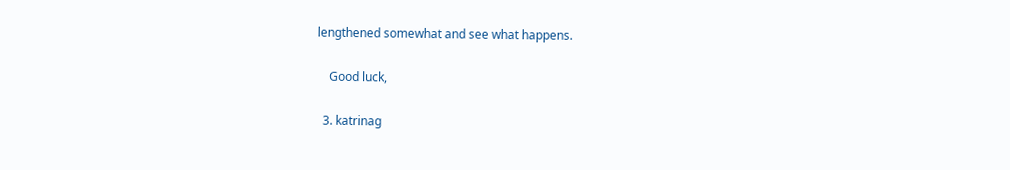lengthened somewhat and see what happens.

    Good luck,

  3. katrinag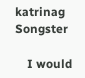katrinag Songster

    I would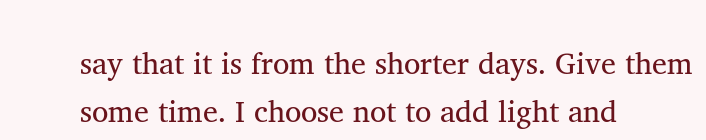say that it is from the shorter days. Give them some time. I choose not to add light and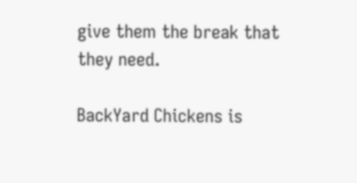give them the break that they need.

BackYard Chickens is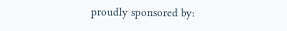proudly sponsored by: